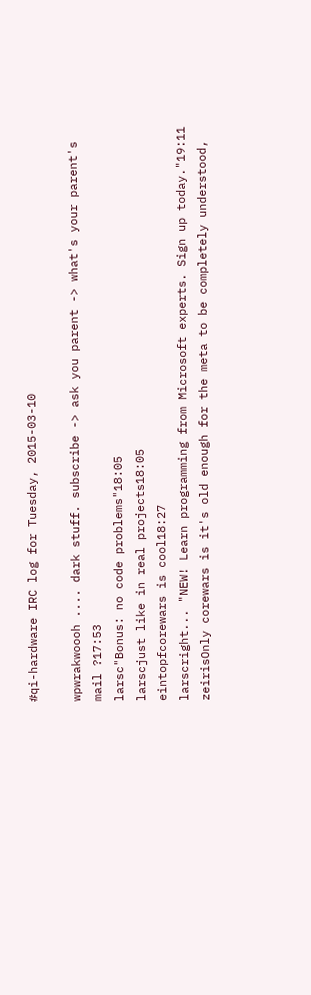#qi-hardware IRC log for Tuesday, 2015-03-10

wpwrakwoooh .... dark stuff. subscribe -> ask you parent -> what's your parent's mail ?17:53
larsc"Bonus: no code problems"18:05
larscjust like in real projects18:05
eintopfcorewars is cool18:27
larscright... "NEW! Learn programming from Microsoft experts. Sign up today."19:11
zeirisOnly corewars is it's old enough for the meta to be completely understood,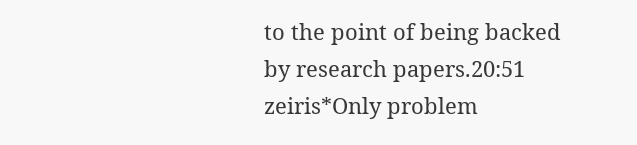to the point of being backed by research papers.20:51
zeiris*Only problem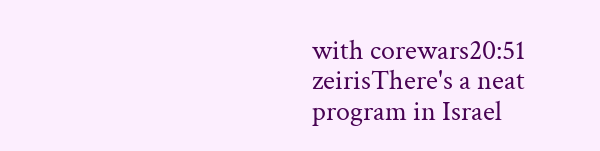with corewars20:51
zeirisThere's a neat program in Israel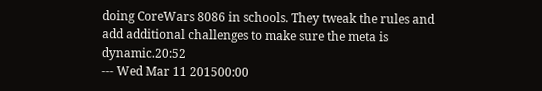doing CoreWars 8086 in schools. They tweak the rules and add additional challenges to make sure the meta is dynamic.20:52
--- Wed Mar 11 201500:00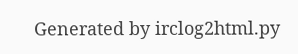Generated by irclog2html.py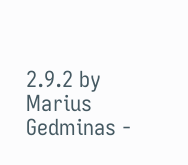2.9.2 by Marius Gedminas -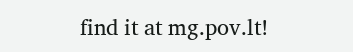find it at mg.pov.lt!